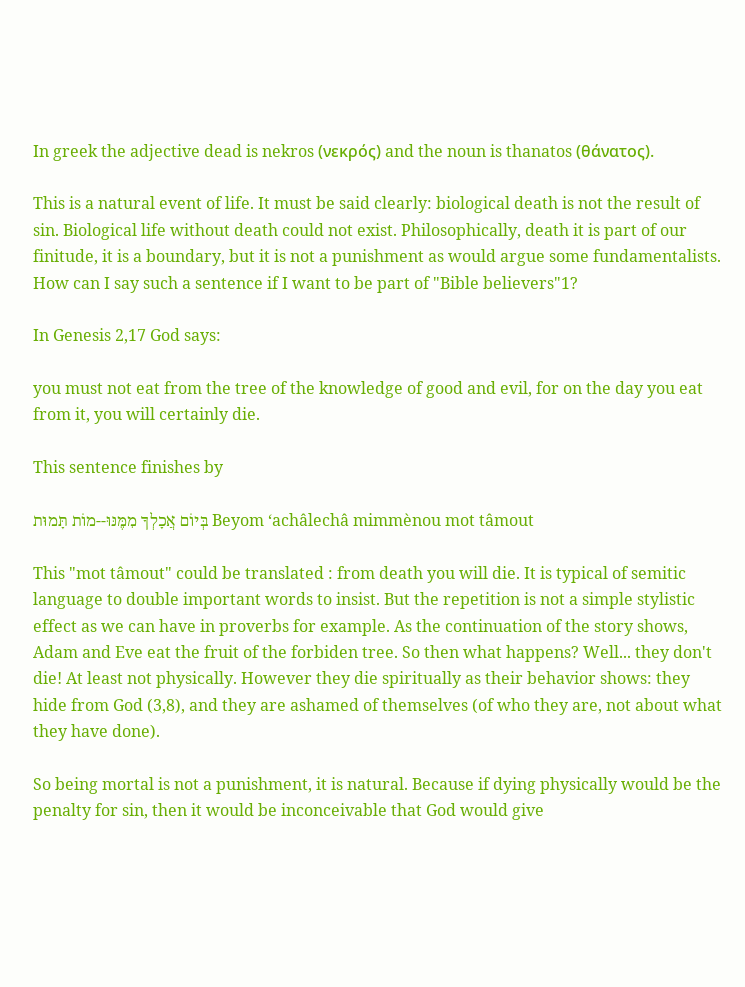In greek the adjective dead is nekros (νεκρός) and the noun is thanatos (θάνατος).

This is a natural event of life. It must be said clearly: biological death is not the result of sin. Biological life without death could not exist. Philosophically, death it is part of our finitude, it is a boundary, but it is not a punishment as would argue some fundamentalists. How can I say such a sentence if I want to be part of "Bible believers"1?

In Genesis 2,17 God says:

you must not eat from the tree of the knowledge of good and evil, for on the day you eat from it, you will certainly die.

This sentence finishes by

בְּיוֹם אֲכָלְךָ מִמֶּנּוּ--מוֹת תָּמוּת Beyom ‘achâlechâ mimmènou mot tâmout

This "mot tâmout" could be translated : from death you will die. It is typical of semitic language to double important words to insist. But the repetition is not a simple stylistic effect as we can have in proverbs for example. As the continuation of the story shows, Adam and Eve eat the fruit of the forbiden tree. So then what happens? Well... they don't die! At least not physically. However they die spiritually as their behavior shows: they hide from God (3,8), and they are ashamed of themselves (of who they are, not about what they have done).

So being mortal is not a punishment, it is natural. Because if dying physically would be the penalty for sin, then it would be inconceivable that God would give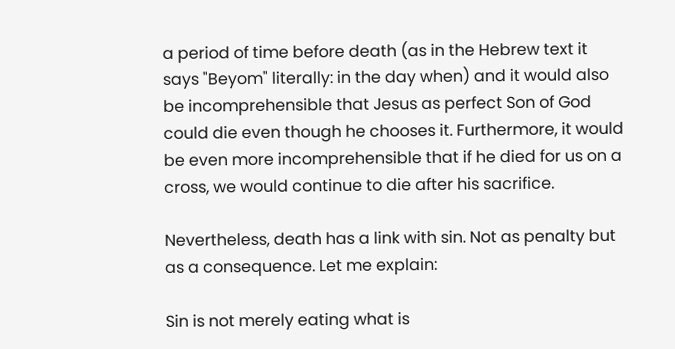a period of time before death (as in the Hebrew text it says "Beyom" literally: in the day when) and it would also be incomprehensible that Jesus as perfect Son of God could die even though he chooses it. Furthermore, it would be even more incomprehensible that if he died for us on a cross, we would continue to die after his sacrifice.

Nevertheless, death has a link with sin. Not as penalty but as a consequence. Let me explain:

Sin is not merely eating what is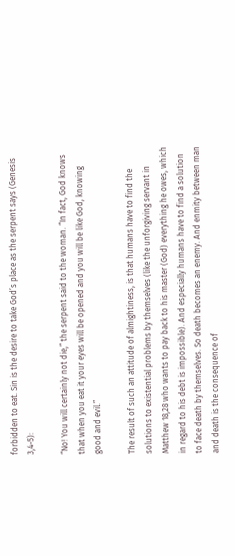forbidden to eat. Sin is the desire to take God’s place as the serpent says (Genesis 3,4-5):

“No! You will certainly not die,” the serpent said to the woman. “In fact, God knows that when you eat it your eyes will be opened and you will be like God, knowing good and evil.”

The result of such an attitude of almightiness, is that humans have to find the solutions to existential problems by themselves (like the unforgiving servant in Matthew 18,28 who wants to pay back to his master (God) everything he owes, which in regard to his debt is impossible). And especially humans have to find a solution to face death by themselves. So death becomes an enemy. And enmity between man and death is the consequence of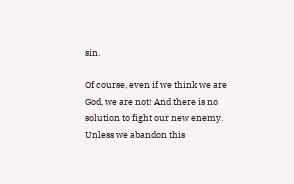sin.

Of course, even if we think we are God, we are not! And there is no solution to fight our new enemy. Unless we abandon this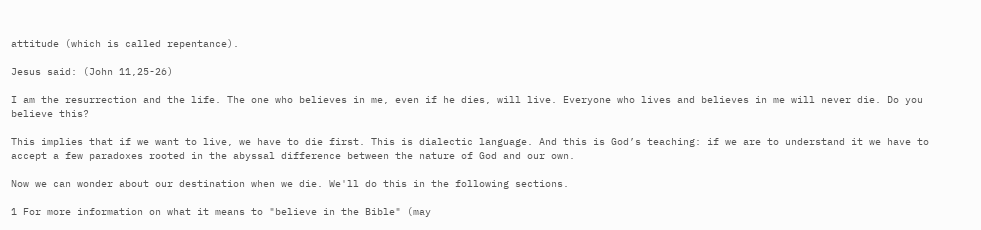attitude (which is called repentance).

Jesus said: (John 11,25-26)

I am the resurrection and the life. The one who believes in me, even if he dies, will live. Everyone who lives and believes in me will never die. Do you believe this?

This implies that if we want to live, we have to die first. This is dialectic language. And this is God’s teaching: if we are to understand it we have to accept a few paradoxes rooted in the abyssal difference between the nature of God and our own.

Now we can wonder about our destination when we die. We'll do this in the following sections.

1 For more information on what it means to "believe in the Bible" (may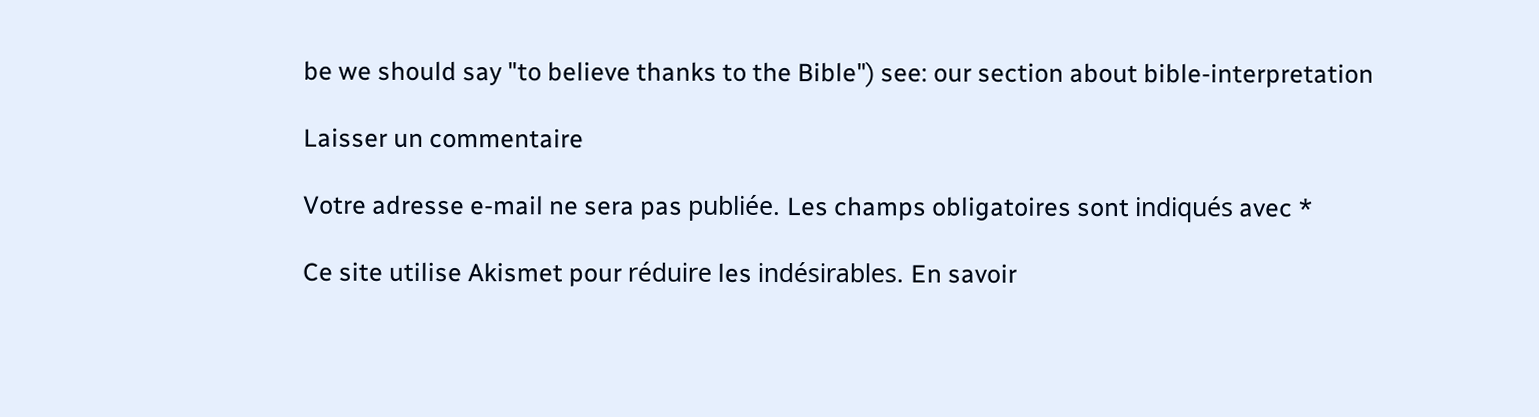be we should say "to believe thanks to the Bible") see: our section about bible-interpretation

Laisser un commentaire

Votre adresse e-mail ne sera pas publiée. Les champs obligatoires sont indiqués avec *

Ce site utilise Akismet pour réduire les indésirables. En savoir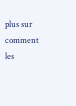plus sur comment les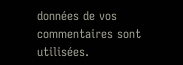données de vos commentaires sont utilisées.